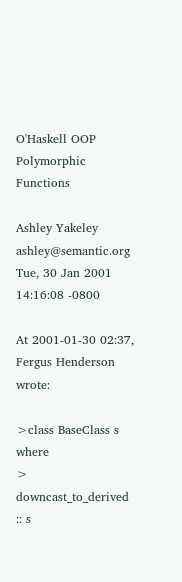O'Haskell OOP Polymorphic Functions

Ashley Yakeley ashley@semantic.org
Tue, 30 Jan 2001 14:16:08 -0800

At 2001-01-30 02:37, Fergus Henderson wrote:

>class BaseClass s where
>   downcast_to_derived :: s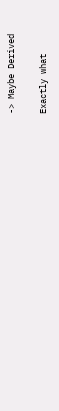-> Maybe Derived

Exactly what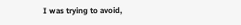I was trying to avoid,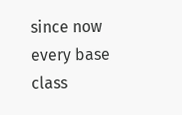since now every base class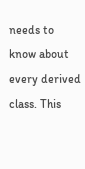needs to
know about every derived class. This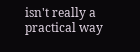isn't really a practical way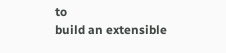to
build an extensible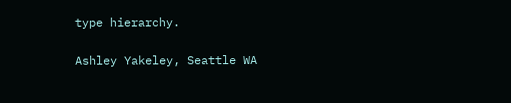type hierarchy.

Ashley Yakeley, Seattle WA